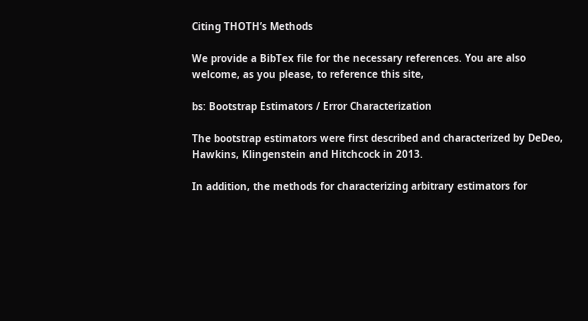Citing THOTH’s Methods

We provide a BibTex file for the necessary references. You are also welcome, as you please, to reference this site,

bs: Bootstrap Estimators / Error Characterization

The bootstrap estimators were first described and characterized by DeDeo, Hawkins, Klingenstein and Hitchcock in 2013.

In addition, the methods for characterizing arbitrary estimators for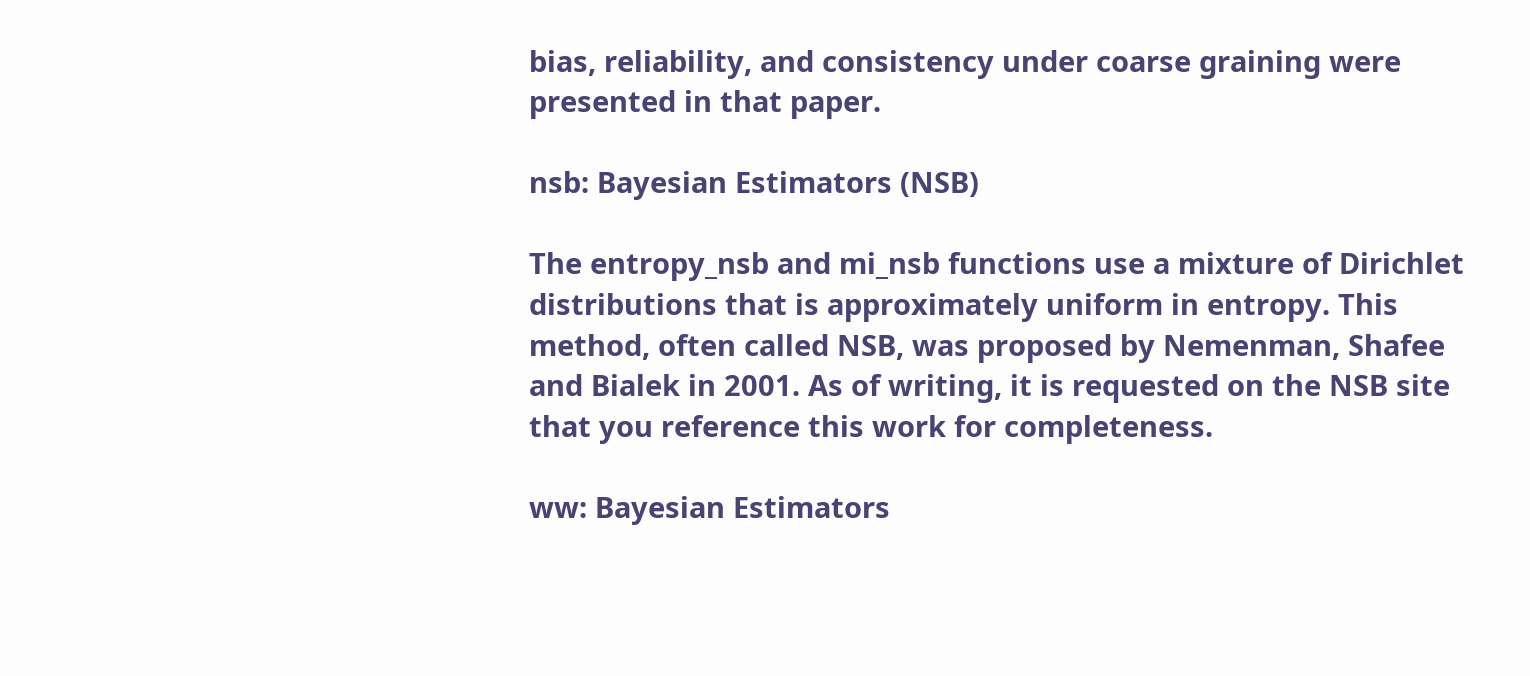bias, reliability, and consistency under coarse graining were presented in that paper.

nsb: Bayesian Estimators (NSB)

The entropy_nsb and mi_nsb functions use a mixture of Dirichlet distributions that is approximately uniform in entropy. This method, often called NSB, was proposed by Nemenman, Shafee and Bialek in 2001. As of writing, it is requested on the NSB site that you reference this work for completeness.

ww: Bayesian Estimators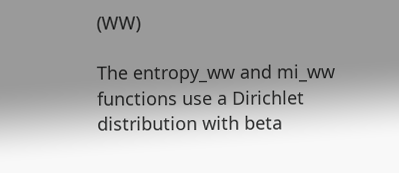(WW)

The entropy_ww and mi_ww functions use a Dirichlet distribution with beta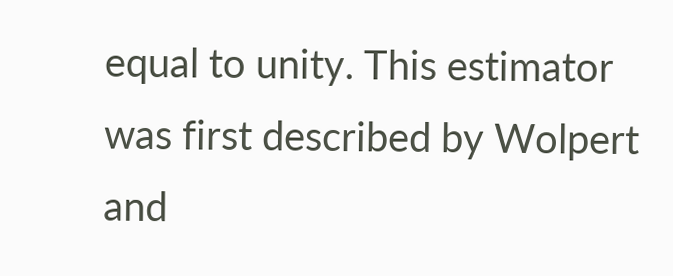equal to unity. This estimator was first described by Wolpert and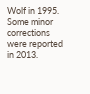Wolf in 1995. Some minor corrections were reported in 2013.